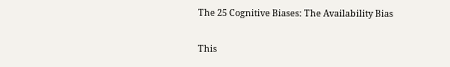The 25 Cognitive Biases: The Availability Bias

This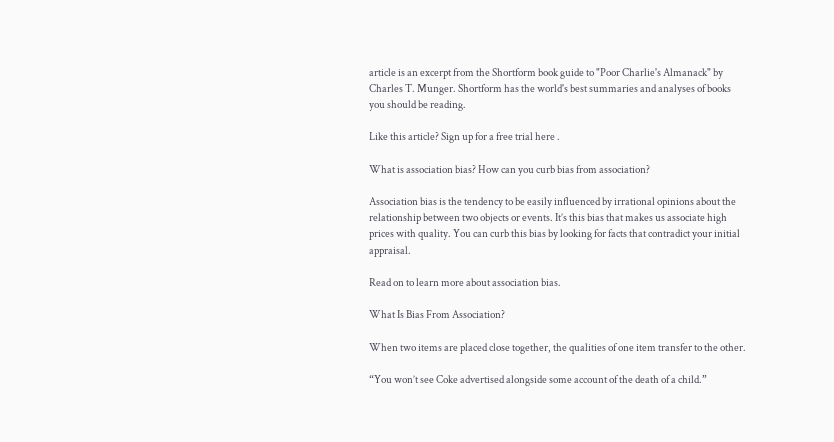article is an excerpt from the Shortform book guide to "Poor Charlie's Almanack" by Charles T. Munger. Shortform has the world's best summaries and analyses of books you should be reading.

Like this article? Sign up for a free trial here .

What is association bias? How can you curb bias from association?

Association bias is the tendency to be easily influenced by irrational opinions about the relationship between two objects or events. It’s this bias that makes us associate high prices with quality. You can curb this bias by looking for facts that contradict your initial appraisal.

Read on to learn more about association bias.

What Is Bias From Association?

When two items are placed close together, the qualities of one item transfer to the other.

“You won’t see Coke advertised alongside some account of the death of a child.”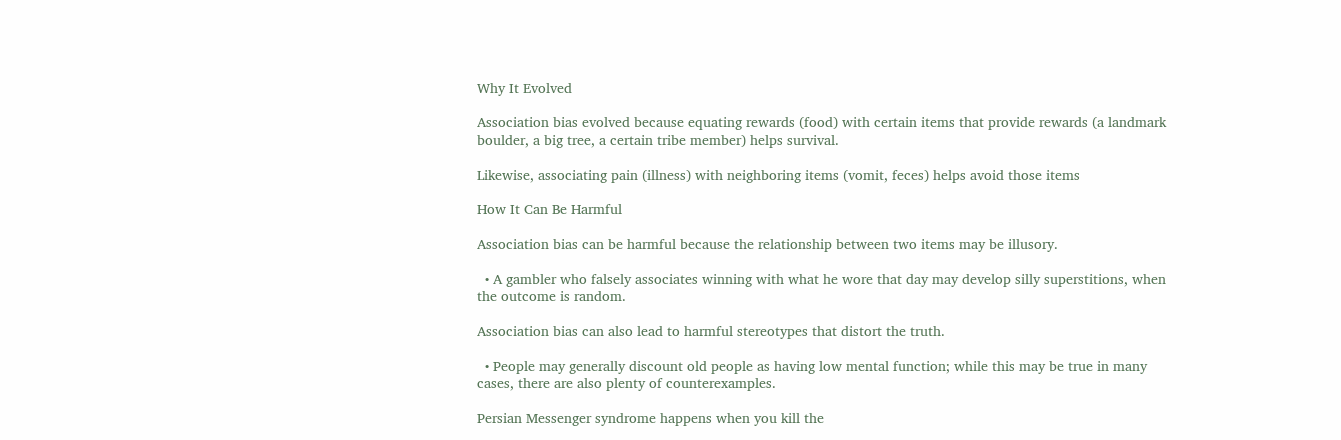Why It Evolved

Association bias evolved because equating rewards (food) with certain items that provide rewards (a landmark boulder, a big tree, a certain tribe member) helps survival.

Likewise, associating pain (illness) with neighboring items (vomit, feces) helps avoid those items

How It Can Be Harmful

Association bias can be harmful because the relationship between two items may be illusory.

  • A gambler who falsely associates winning with what he wore that day may develop silly superstitions, when the outcome is random.

Association bias can also lead to harmful stereotypes that distort the truth.

  • People may generally discount old people as having low mental function; while this may be true in many cases, there are also plenty of counterexamples.

Persian Messenger syndrome happens when you kill the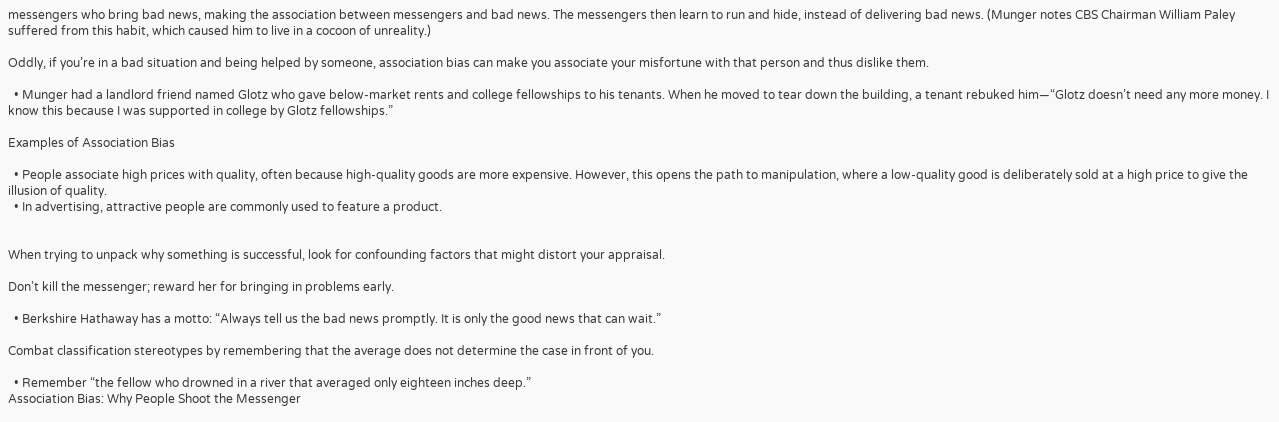messengers who bring bad news, making the association between messengers and bad news. The messengers then learn to run and hide, instead of delivering bad news. (Munger notes CBS Chairman William Paley suffered from this habit, which caused him to live in a cocoon of unreality.)

Oddly, if you’re in a bad situation and being helped by someone, association bias can make you associate your misfortune with that person and thus dislike them.

  • Munger had a landlord friend named Glotz who gave below-market rents and college fellowships to his tenants. When he moved to tear down the building, a tenant rebuked him—“Glotz doesn’t need any more money. I know this because I was supported in college by Glotz fellowships.”

Examples of Association Bias

  • People associate high prices with quality, often because high-quality goods are more expensive. However, this opens the path to manipulation, where a low-quality good is deliberately sold at a high price to give the illusion of quality.
  • In advertising, attractive people are commonly used to feature a product.


When trying to unpack why something is successful, look for confounding factors that might distort your appraisal.

Don’t kill the messenger; reward her for bringing in problems early.

  • Berkshire Hathaway has a motto: “Always tell us the bad news promptly. It is only the good news that can wait.”

Combat classification stereotypes by remembering that the average does not determine the case in front of you.

  • Remember “the fellow who drowned in a river that averaged only eighteen inches deep.”
Association Bias: Why People Shoot the Messenger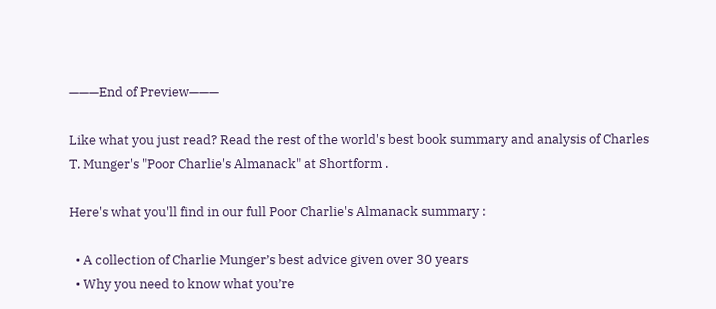———End of Preview———

Like what you just read? Read the rest of the world's best book summary and analysis of Charles T. Munger's "Poor Charlie's Almanack" at Shortform .

Here's what you'll find in our full Poor Charlie's Almanack summary :

  • A collection of Charlie Munger’s best advice given over 30 years
  • Why you need to know what you’re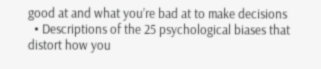good at and what you’re bad at to make decisions
  • Descriptions of the 25 psychological biases that distort how you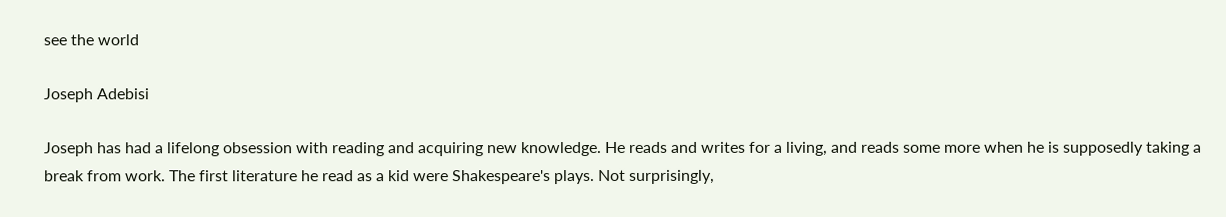see the world

Joseph Adebisi

Joseph has had a lifelong obsession with reading and acquiring new knowledge. He reads and writes for a living, and reads some more when he is supposedly taking a break from work. The first literature he read as a kid were Shakespeare's plays. Not surprisingly,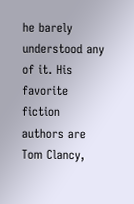he barely understood any of it. His favorite fiction authors are Tom Clancy,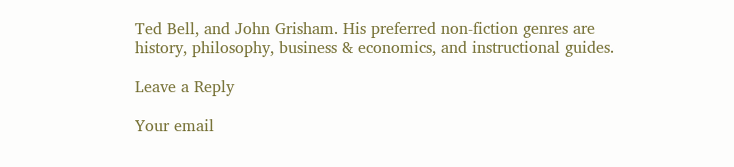Ted Bell, and John Grisham. His preferred non-fiction genres are history, philosophy, business & economics, and instructional guides.

Leave a Reply

Your email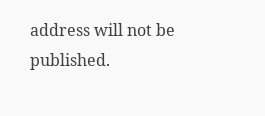address will not be published.